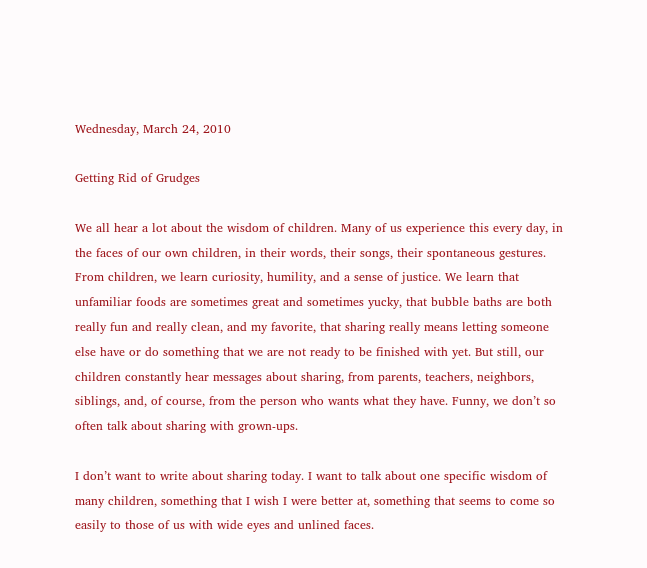Wednesday, March 24, 2010

Getting Rid of Grudges

We all hear a lot about the wisdom of children. Many of us experience this every day, in the faces of our own children, in their words, their songs, their spontaneous gestures. From children, we learn curiosity, humility, and a sense of justice. We learn that unfamiliar foods are sometimes great and sometimes yucky, that bubble baths are both really fun and really clean, and my favorite, that sharing really means letting someone else have or do something that we are not ready to be finished with yet. But still, our children constantly hear messages about sharing, from parents, teachers, neighbors, siblings, and, of course, from the person who wants what they have. Funny, we don’t so often talk about sharing with grown-ups.

I don’t want to write about sharing today. I want to talk about one specific wisdom of many children, something that I wish I were better at, something that seems to come so easily to those of us with wide eyes and unlined faces.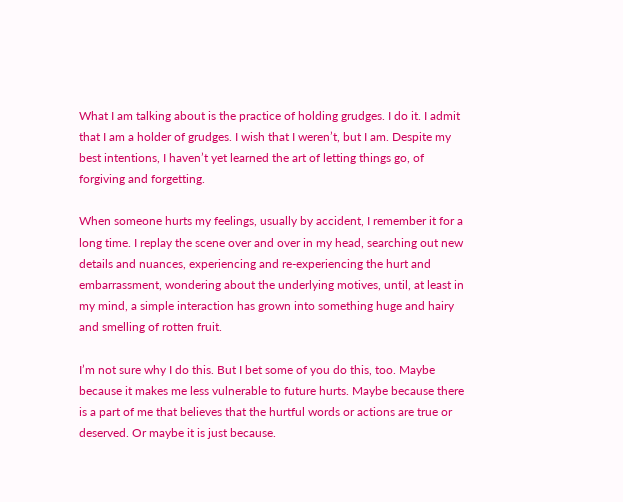What I am talking about is the practice of holding grudges. I do it. I admit that I am a holder of grudges. I wish that I weren’t, but I am. Despite my best intentions, I haven’t yet learned the art of letting things go, of forgiving and forgetting.

When someone hurts my feelings, usually by accident, I remember it for a long time. I replay the scene over and over in my head, searching out new details and nuances, experiencing and re-experiencing the hurt and embarrassment, wondering about the underlying motives, until, at least in my mind, a simple interaction has grown into something huge and hairy and smelling of rotten fruit.

I’m not sure why I do this. But I bet some of you do this, too. Maybe because it makes me less vulnerable to future hurts. Maybe because there is a part of me that believes that the hurtful words or actions are true or deserved. Or maybe it is just because.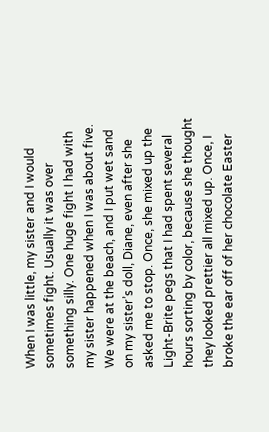When I was little, my sister and I would sometimes fight. Usually it was over something silly. One huge fight I had with my sister happened when I was about five. We were at the beach, and I put wet sand on my sister’s doll, Diane, even after she asked me to stop. Once, she mixed up the Light-Brite pegs that I had spent several hours sorting by color, because she thought they looked prettier all mixed up. Once, I broke the ear off of her chocolate Easter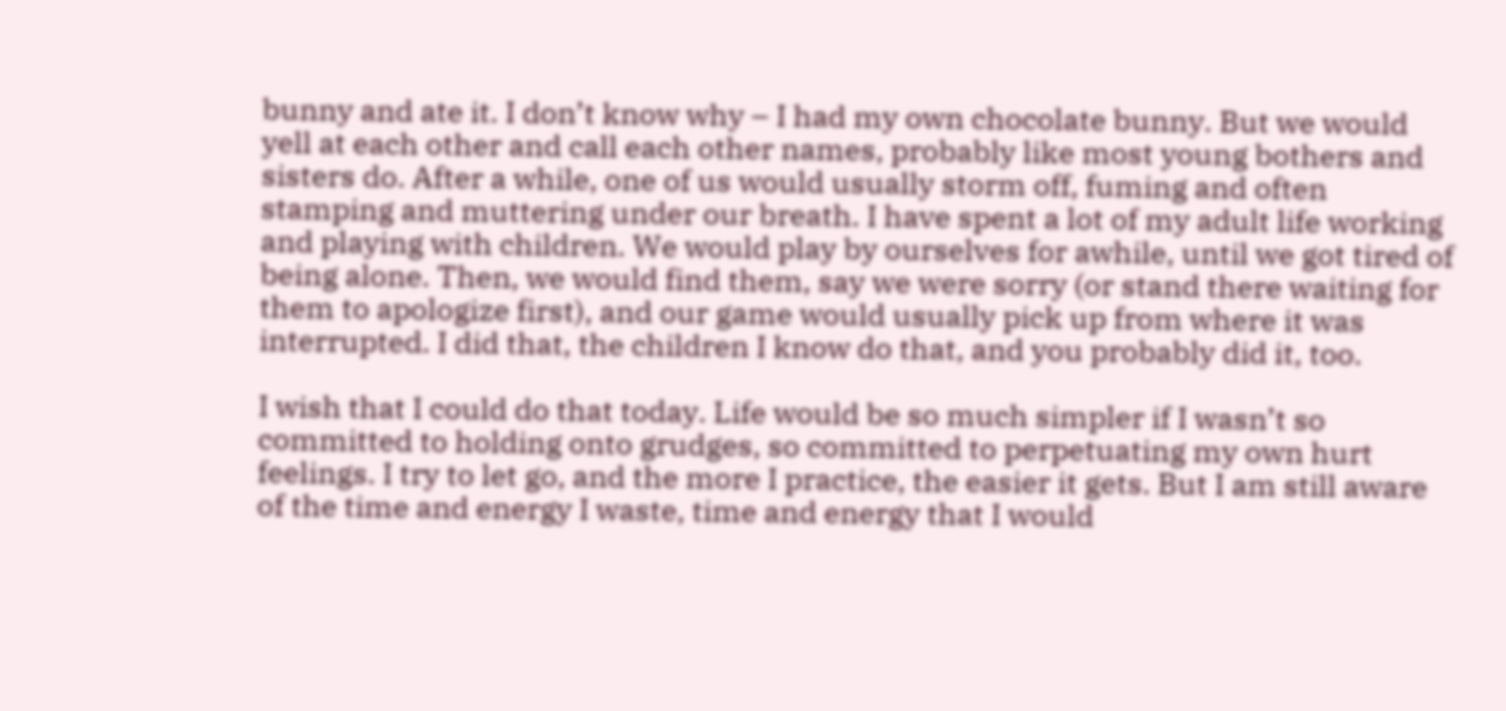bunny and ate it. I don’t know why – I had my own chocolate bunny. But we would yell at each other and call each other names, probably like most young bothers and sisters do. After a while, one of us would usually storm off, fuming and often stamping and muttering under our breath. I have spent a lot of my adult life working and playing with children. We would play by ourselves for awhile, until we got tired of being alone. Then, we would find them, say we were sorry (or stand there waiting for them to apologize first), and our game would usually pick up from where it was interrupted. I did that, the children I know do that, and you probably did it, too.

I wish that I could do that today. Life would be so much simpler if I wasn’t so committed to holding onto grudges, so committed to perpetuating my own hurt feelings. I try to let go, and the more I practice, the easier it gets. But I am still aware of the time and energy I waste, time and energy that I would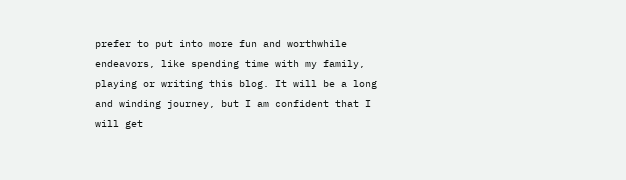prefer to put into more fun and worthwhile endeavors, like spending time with my family, playing or writing this blog. It will be a long and winding journey, but I am confident that I will get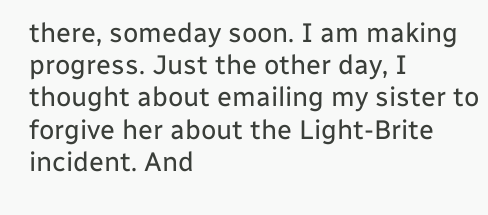there, someday soon. I am making progress. Just the other day, I thought about emailing my sister to forgive her about the Light-Brite incident. And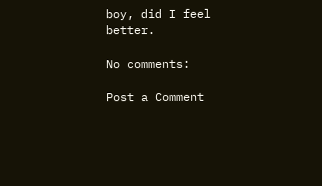boy, did I feel better.

No comments:

Post a Comment